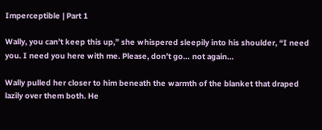Imperceptible | Part 1

Wally, you can’t keep this up,” she whispered sleepily into his shoulder, “I need you. I need you here with me. Please, don’t go… not again…

Wally pulled her closer to him beneath the warmth of the blanket that draped lazily over them both. He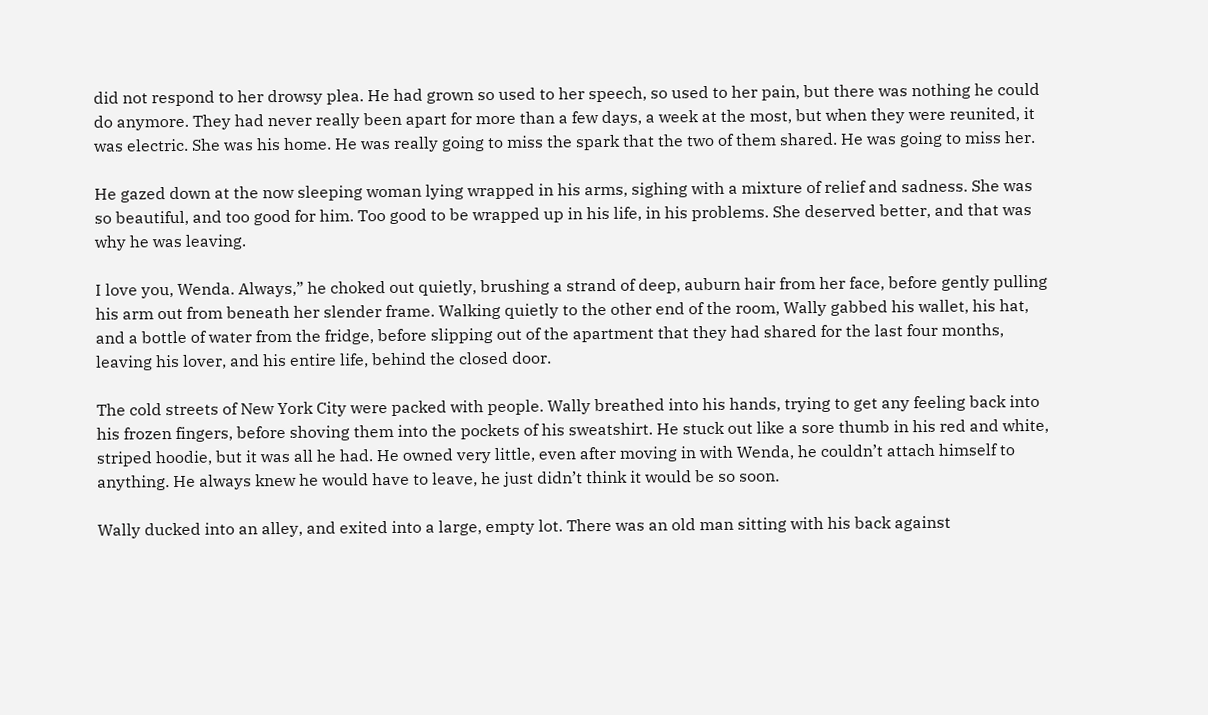did not respond to her drowsy plea. He had grown so used to her speech, so used to her pain, but there was nothing he could do anymore. They had never really been apart for more than a few days, a week at the most, but when they were reunited, it was electric. She was his home. He was really going to miss the spark that the two of them shared. He was going to miss her.

He gazed down at the now sleeping woman lying wrapped in his arms, sighing with a mixture of relief and sadness. She was so beautiful, and too good for him. Too good to be wrapped up in his life, in his problems. She deserved better, and that was why he was leaving.

I love you, Wenda. Always,” he choked out quietly, brushing a strand of deep, auburn hair from her face, before gently pulling his arm out from beneath her slender frame. Walking quietly to the other end of the room, Wally gabbed his wallet, his hat, and a bottle of water from the fridge, before slipping out of the apartment that they had shared for the last four months, leaving his lover, and his entire life, behind the closed door.

The cold streets of New York City were packed with people. Wally breathed into his hands, trying to get any feeling back into his frozen fingers, before shoving them into the pockets of his sweatshirt. He stuck out like a sore thumb in his red and white, striped hoodie, but it was all he had. He owned very little, even after moving in with Wenda, he couldn’t attach himself to anything. He always knew he would have to leave, he just didn’t think it would be so soon.

Wally ducked into an alley, and exited into a large, empty lot. There was an old man sitting with his back against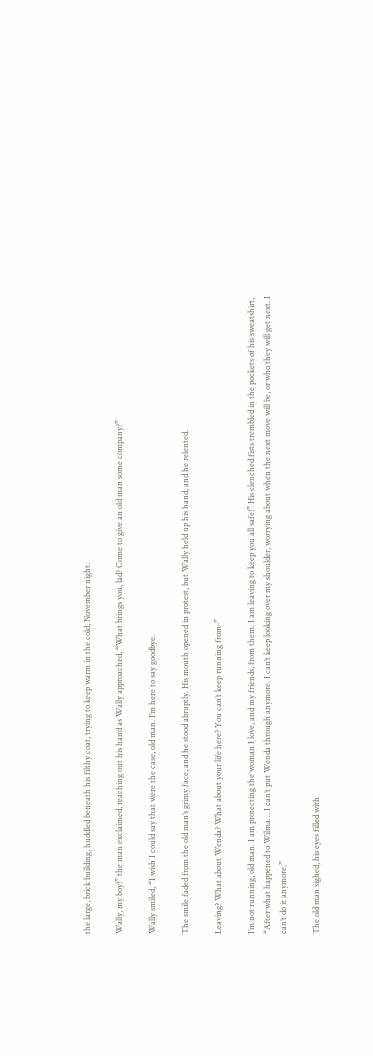the large, brick building, huddled beneath his filthy coat, trying to keep warm in the cold, November night.

Wally, my boy!” the man exclaimed, reaching out his hand as Wally approached, “What brings you, lad? Come to give an old man some company?”

Wally smiled, “I wish I could say that were the case, old man. I’m here to say goodbye.

The smile faded from the old man’s grimy face, and he stood abruptly. His mouth opened in protest, but Wally held up his hand, and he relented.

Leaving? What about Wenda? What about your life here? You can’t keep running from-”

I’m not running, old man. I am protecting the woman I love, and my friends, from them. I am leaving to keep you all safe!” His clenched fists trembled in the pockets of his sweatshirt, “After what happened to Wilma… I can’t put Wenda through anymore. I can’t keep looking over my shoulder, worrying about when the next move will be, or who they will get next. I can’t do it anymore.”

The old man sighed, his eyes filled with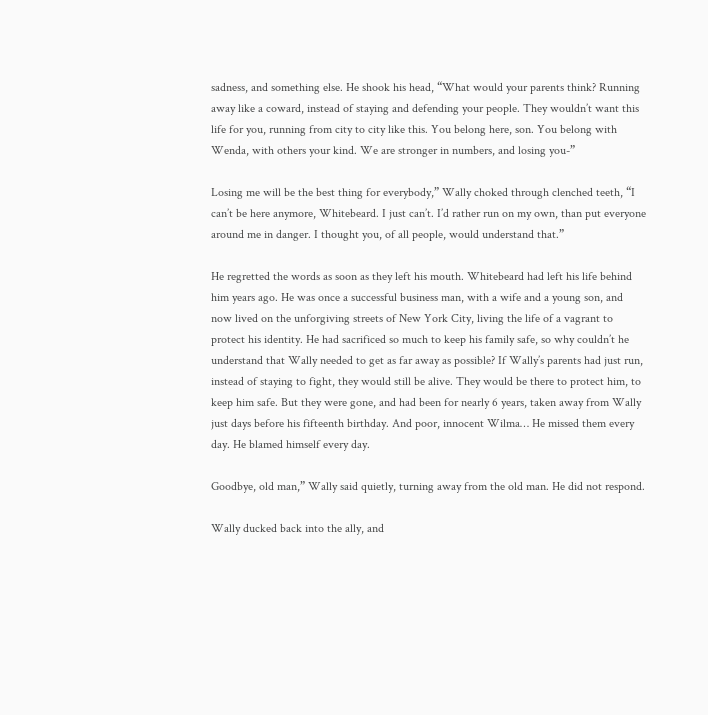sadness, and something else. He shook his head, “What would your parents think? Running away like a coward, instead of staying and defending your people. They wouldn’t want this life for you, running from city to city like this. You belong here, son. You belong with Wenda, with others your kind. We are stronger in numbers, and losing you-”

Losing me will be the best thing for everybody,” Wally choked through clenched teeth, “I can’t be here anymore, Whitebeard. I just can’t. I’d rather run on my own, than put everyone around me in danger. I thought you, of all people, would understand that.”

He regretted the words as soon as they left his mouth. Whitebeard had left his life behind him years ago. He was once a successful business man, with a wife and a young son, and now lived on the unforgiving streets of New York City, living the life of a vagrant to protect his identity. He had sacrificed so much to keep his family safe, so why couldn’t he understand that Wally needed to get as far away as possible? If Wally’s parents had just run, instead of staying to fight, they would still be alive. They would be there to protect him, to keep him safe. But they were gone, and had been for nearly 6 years, taken away from Wally just days before his fifteenth birthday. And poor, innocent Wilma… He missed them every day. He blamed himself every day.

Goodbye, old man,” Wally said quietly, turning away from the old man. He did not respond.

Wally ducked back into the ally, and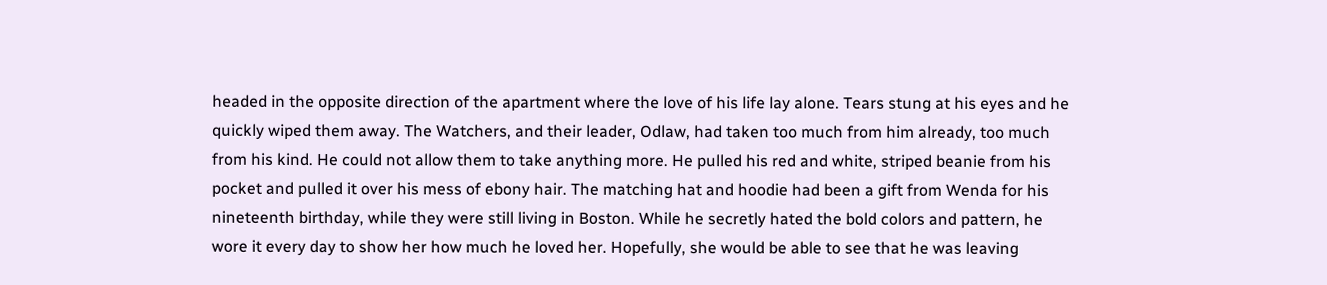headed in the opposite direction of the apartment where the love of his life lay alone. Tears stung at his eyes and he quickly wiped them away. The Watchers, and their leader, Odlaw, had taken too much from him already, too much from his kind. He could not allow them to take anything more. He pulled his red and white, striped beanie from his pocket and pulled it over his mess of ebony hair. The matching hat and hoodie had been a gift from Wenda for his nineteenth birthday, while they were still living in Boston. While he secretly hated the bold colors and pattern, he wore it every day to show her how much he loved her. Hopefully, she would be able to see that he was leaving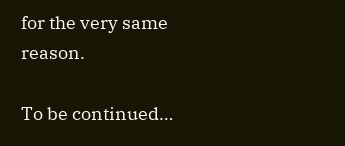for the very same reason.

To be continued…